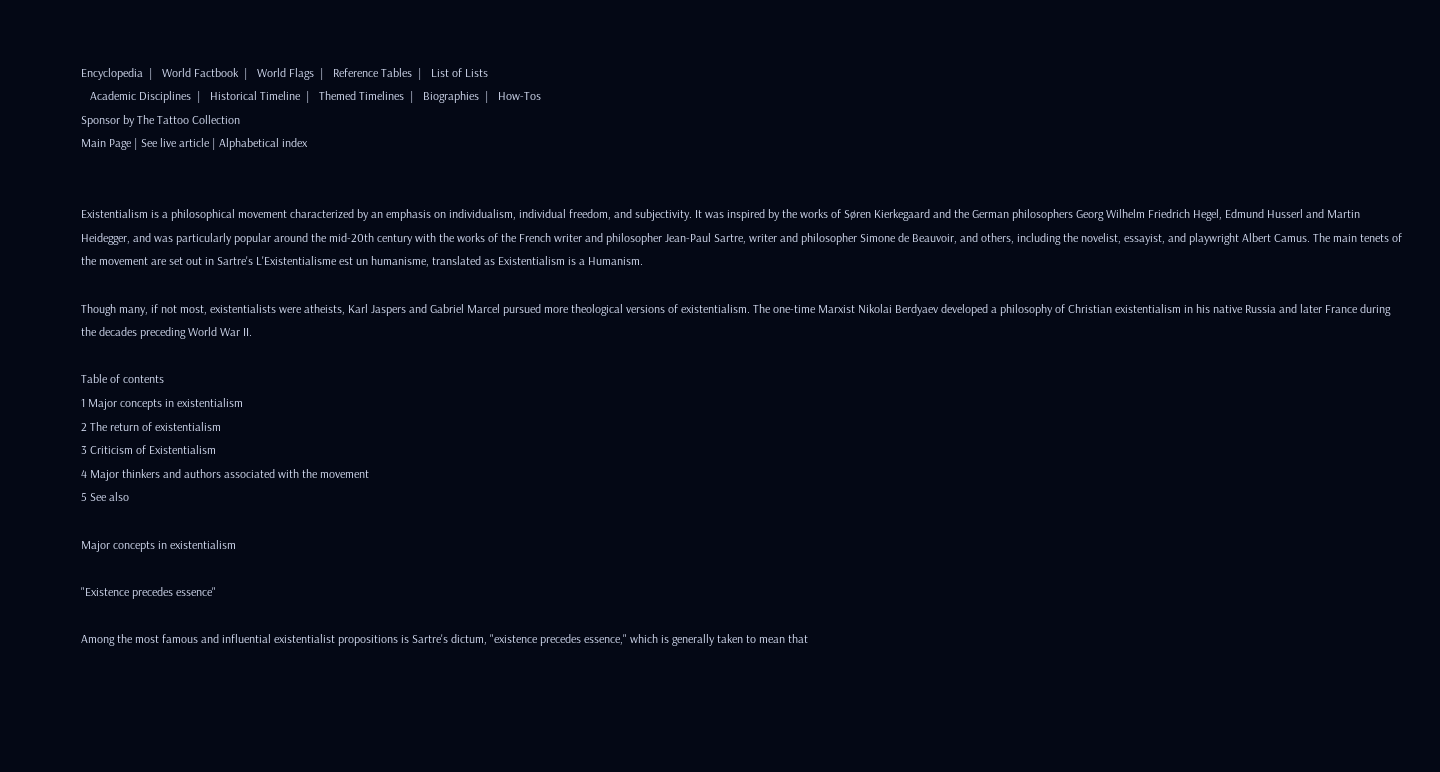Encyclopedia  |   World Factbook  |   World Flags  |   Reference Tables  |   List of Lists
   Academic Disciplines  |   Historical Timeline  |   Themed Timelines  |   Biographies  |   How-Tos
Sponsor by The Tattoo Collection
Main Page | See live article | Alphabetical index


Existentialism is a philosophical movement characterized by an emphasis on individualism, individual freedom, and subjectivity. It was inspired by the works of Søren Kierkegaard and the German philosophers Georg Wilhelm Friedrich Hegel, Edmund Husserl and Martin Heidegger, and was particularly popular around the mid-20th century with the works of the French writer and philosopher Jean-Paul Sartre, writer and philosopher Simone de Beauvoir, and others, including the novelist, essayist, and playwright Albert Camus. The main tenets of the movement are set out in Sartre's L'Existentialisme est un humanisme, translated as Existentialism is a Humanism.

Though many, if not most, existentialists were atheists, Karl Jaspers and Gabriel Marcel pursued more theological versions of existentialism. The one-time Marxist Nikolai Berdyaev developed a philosophy of Christian existentialism in his native Russia and later France during the decades preceding World War II.

Table of contents
1 Major concepts in existentialism
2 The return of existentialism
3 Criticism of Existentialism
4 Major thinkers and authors associated with the movement
5 See also

Major concepts in existentialism

"Existence precedes essence"

Among the most famous and influential existentialist propositions is Sartre's dictum, "existence precedes essence," which is generally taken to mean that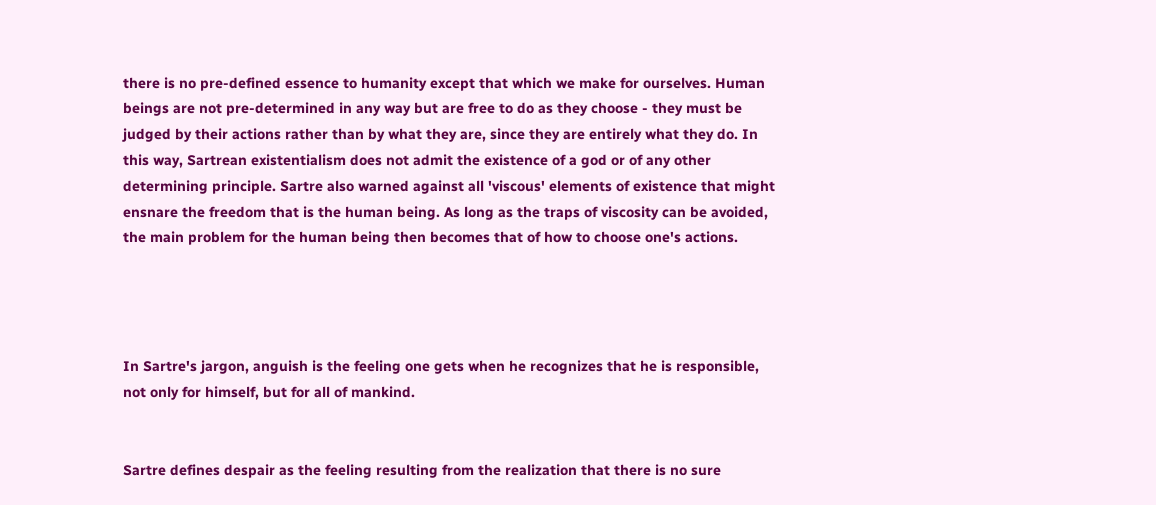there is no pre-defined essence to humanity except that which we make for ourselves. Human beings are not pre-determined in any way but are free to do as they choose - they must be judged by their actions rather than by what they are, since they are entirely what they do. In this way, Sartrean existentialism does not admit the existence of a god or of any other determining principle. Sartre also warned against all 'viscous' elements of existence that might ensnare the freedom that is the human being. As long as the traps of viscosity can be avoided, the main problem for the human being then becomes that of how to choose one's actions.




In Sartre's jargon, anguish is the feeling one gets when he recognizes that he is responsible, not only for himself, but for all of mankind.


Sartre defines despair as the feeling resulting from the realization that there is no sure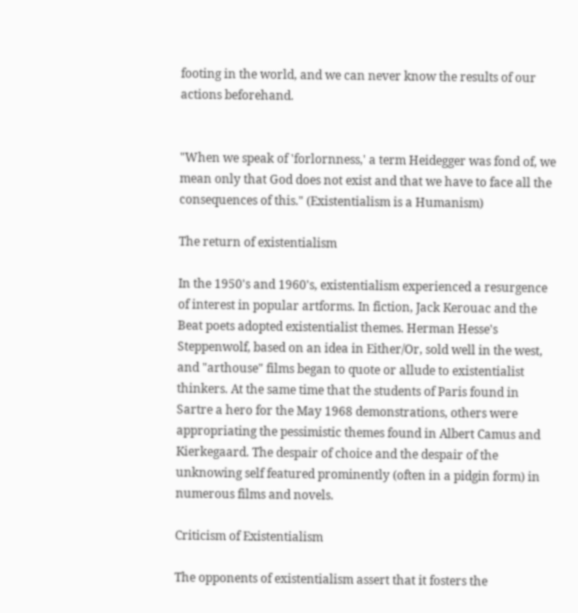footing in the world, and we can never know the results of our actions beforehand.


"When we speak of 'forlornness,' a term Heidegger was fond of, we mean only that God does not exist and that we have to face all the consequences of this." (Existentialism is a Humanism)

The return of existentialism

In the 1950's and 1960's, existentialism experienced a resurgence of interest in popular artforms. In fiction, Jack Kerouac and the Beat poets adopted existentialist themes. Herman Hesse's Steppenwolf, based on an idea in Either/Or, sold well in the west, and "arthouse" films began to quote or allude to existentialist thinkers. At the same time that the students of Paris found in Sartre a hero for the May 1968 demonstrations, others were appropriating the pessimistic themes found in Albert Camus and Kierkegaard. The despair of choice and the despair of the unknowing self featured prominently (often in a pidgin form) in numerous films and novels.

Criticism of Existentialism

The opponents of existentialism assert that it fosters the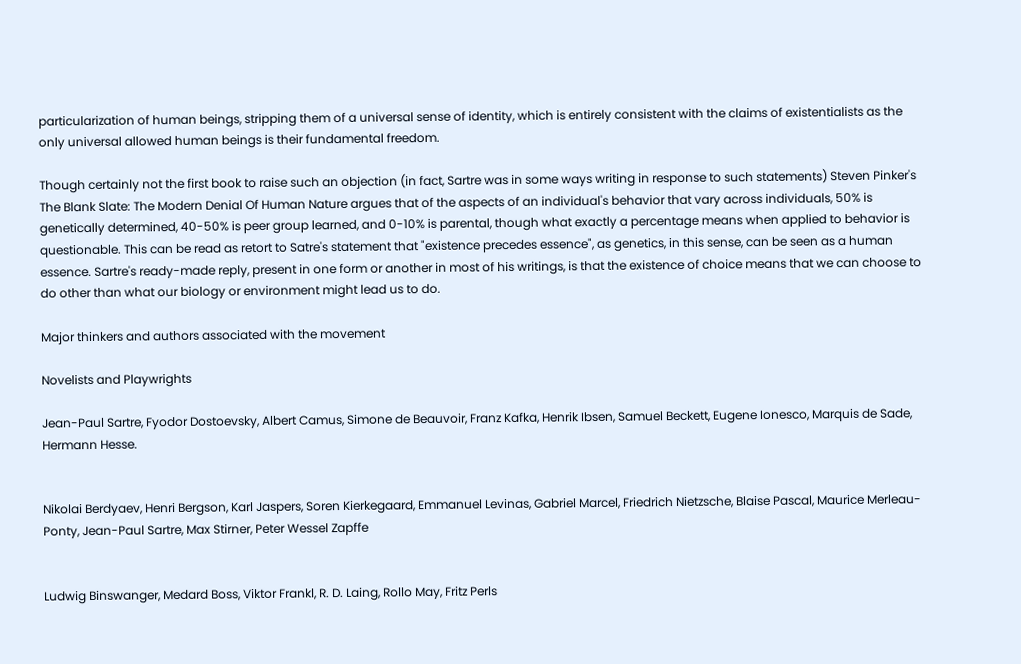particularization of human beings, stripping them of a universal sense of identity, which is entirely consistent with the claims of existentialists as the only universal allowed human beings is their fundamental freedom.

Though certainly not the first book to raise such an objection (in fact, Sartre was in some ways writing in response to such statements) Steven Pinker's The Blank Slate: The Modern Denial Of Human Nature argues that of the aspects of an individual's behavior that vary across individuals, 50% is genetically determined, 40-50% is peer group learned, and 0-10% is parental, though what exactly a percentage means when applied to behavior is questionable. This can be read as retort to Satre's statement that "existence precedes essence", as genetics, in this sense, can be seen as a human essence. Sartre's ready-made reply, present in one form or another in most of his writings, is that the existence of choice means that we can choose to do other than what our biology or environment might lead us to do.

Major thinkers and authors associated with the movement

Novelists and Playwrights

Jean-Paul Sartre, Fyodor Dostoevsky, Albert Camus, Simone de Beauvoir, Franz Kafka, Henrik Ibsen, Samuel Beckett, Eugene Ionesco, Marquis de Sade, Hermann Hesse.


Nikolai Berdyaev, Henri Bergson, Karl Jaspers, Soren Kierkegaard, Emmanuel Levinas, Gabriel Marcel, Friedrich Nietzsche, Blaise Pascal, Maurice Merleau-Ponty, Jean-Paul Sartre, Max Stirner, Peter Wessel Zapffe


Ludwig Binswanger, Medard Boss, Viktor Frankl, R. D. Laing, Rollo May, Fritz Perls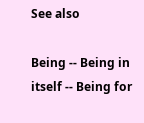See also

Being -- Being in itself -- Being for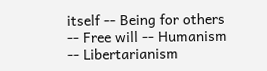itself -- Being for others -- Free will -- Humanism -- Libertarianism